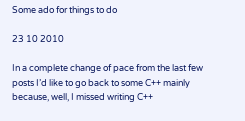Some ado for things to do

23 10 2010

In a complete change of pace from the last few posts I’d like to go back to some C++ mainly because, well, I missed writing C++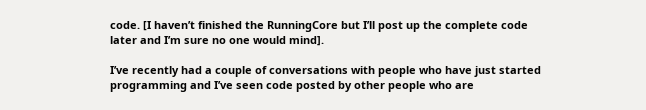code. [I haven’t finished the RunningCore but I’ll post up the complete code later and I’m sure no one would mind].

I’ve recently had a couple of conversations with people who have just started programming and I’ve seen code posted by other people who are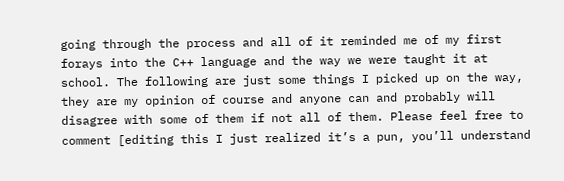going through the process and all of it reminded me of my first forays into the C++ language and the way we were taught it at school. The following are just some things I picked up on the way, they are my opinion of course and anyone can and probably will disagree with some of them if not all of them. Please feel free to comment [editing this I just realized it’s a pun, you’ll understand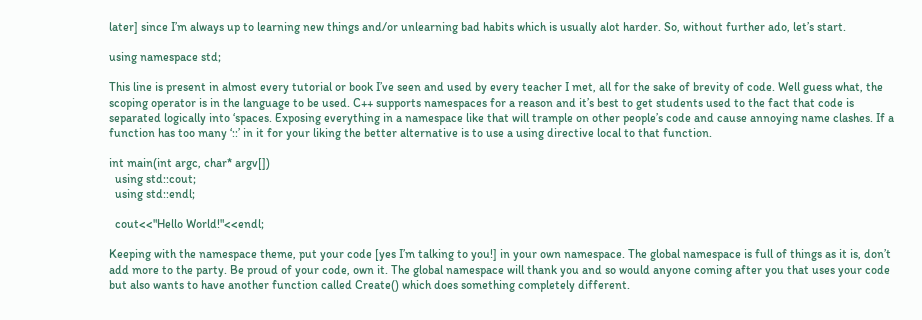later] since I’m always up to learning new things and/or unlearning bad habits which is usually alot harder. So, without further ado, let’s start.

using namespace std;

This line is present in almost every tutorial or book I’ve seen and used by every teacher I met, all for the sake of brevity of code. Well guess what, the scoping operator is in the language to be used. C++ supports namespaces for a reason and it’s best to get students used to the fact that code is separated logically into ‘spaces. Exposing everything in a namespace like that will trample on other people’s code and cause annoying name clashes. If a function has too many ‘::’ in it for your liking the better alternative is to use a using directive local to that function.

int main(int argc, char* argv[])
  using std::cout;
  using std::endl;

  cout<<"Hello World!"<<endl;

Keeping with the namespace theme, put your code [yes I’m talking to you!] in your own namespace. The global namespace is full of things as it is, don’t add more to the party. Be proud of your code, own it. The global namespace will thank you and so would anyone coming after you that uses your code but also wants to have another function called Create() which does something completely different.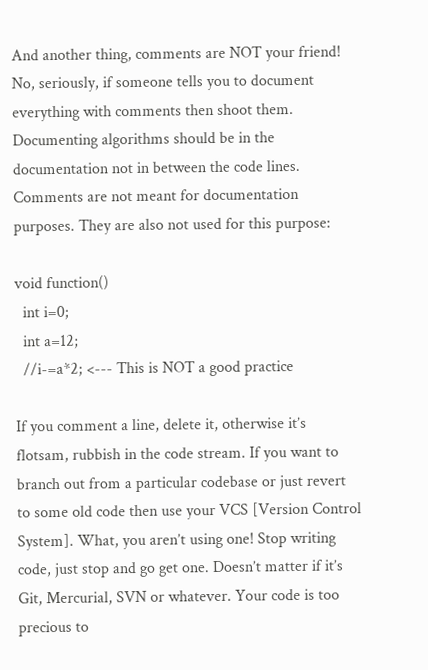And another thing, comments are NOT your friend!
No, seriously, if someone tells you to document everything with comments then shoot them. Documenting algorithms should be in the documentation not in between the code lines. Comments are not meant for documentation purposes. They are also not used for this purpose:

void function()
  int i=0;
  int a=12;
  //i-=a*2; <--- This is NOT a good practice

If you comment a line, delete it, otherwise it’s flotsam, rubbish in the code stream. If you want to branch out from a particular codebase or just revert to some old code then use your VCS [Version Control System]. What, you aren’t using one! Stop writing code, just stop and go get one. Doesn’t matter if it’s Git, Mercurial, SVN or whatever. Your code is too precious to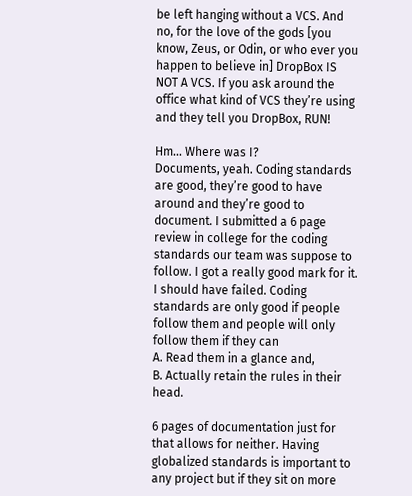be left hanging without a VCS. And no, for the love of the gods [you know, Zeus, or Odin, or who ever you happen to believe in] DropBox IS NOT A VCS. If you ask around the office what kind of VCS they’re using and they tell you DropBox, RUN!

Hm… Where was I?
Documents, yeah. Coding standards are good, they’re good to have around and they’re good to document. I submitted a 6 page review in college for the coding standards our team was suppose to follow. I got a really good mark for it. I should have failed. Coding standards are only good if people follow them and people will only follow them if they can
A. Read them in a glance and,
B. Actually retain the rules in their head.

6 pages of documentation just for that allows for neither. Having globalized standards is important to any project but if they sit on more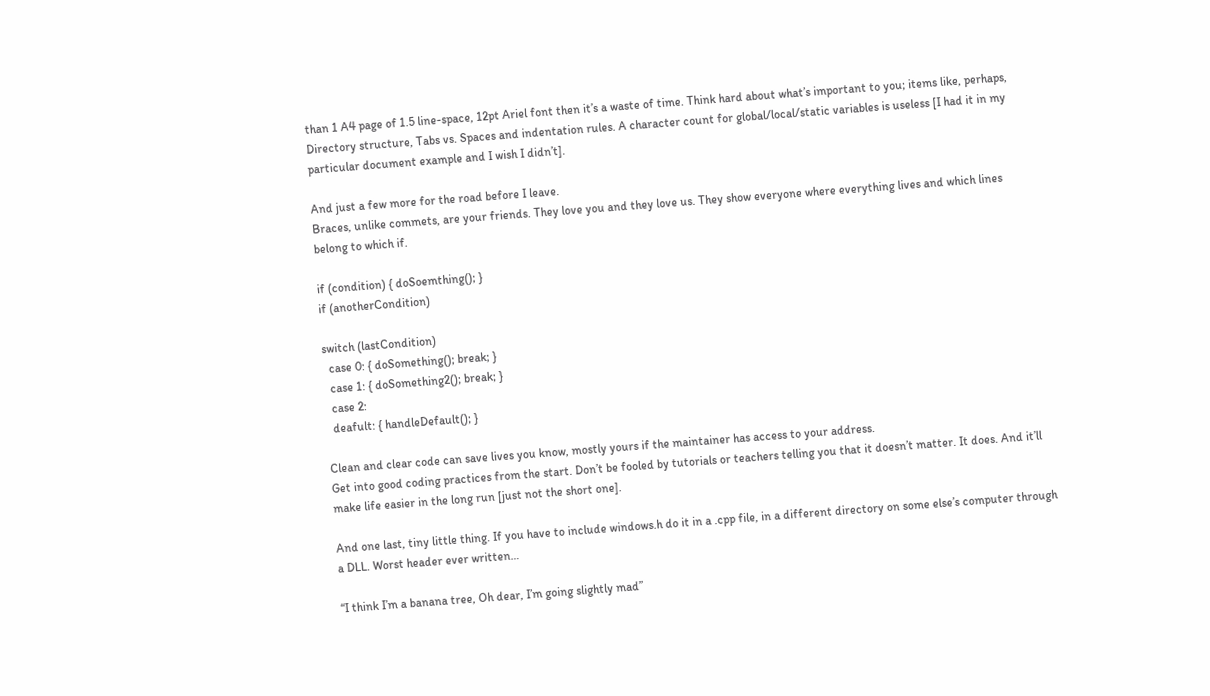than 1 A4 page of 1.5 line-space, 12pt Ariel font then it’s a waste of time. Think hard about what’s important to you; items like, perhaps, Directory structure, Tabs vs. Spaces and indentation rules. A character count for global/local/static variables is useless [I had it in my particular document example and I wish I didn’t].

And just a few more for the road before I leave.
Braces, unlike commets, are your friends. They love you and they love us. They show everyone where everything lives and which lines belong to which if.

if (condition) { doSoemthing(); }
if (anotherCondition)

switch (lastCondition)
  case 0: { doSomething(); break; }
  case 1: { doSomething2(); break; }
  case 2:
  deafult: { handleDefault(); }

Clean and clear code can save lives you know, mostly yours if the maintainer has access to your address.
Get into good coding practices from the start. Don’t be fooled by tutorials or teachers telling you that it doesn’t matter. It does. And it’ll make life easier in the long run [just not the short one].

And one last, tiny little thing. If you have to include windows.h do it in a .cpp file, in a different directory on some else’s computer through a DLL. Worst header ever written…

“I think I’m a banana tree, Oh dear, I’m going slightly mad”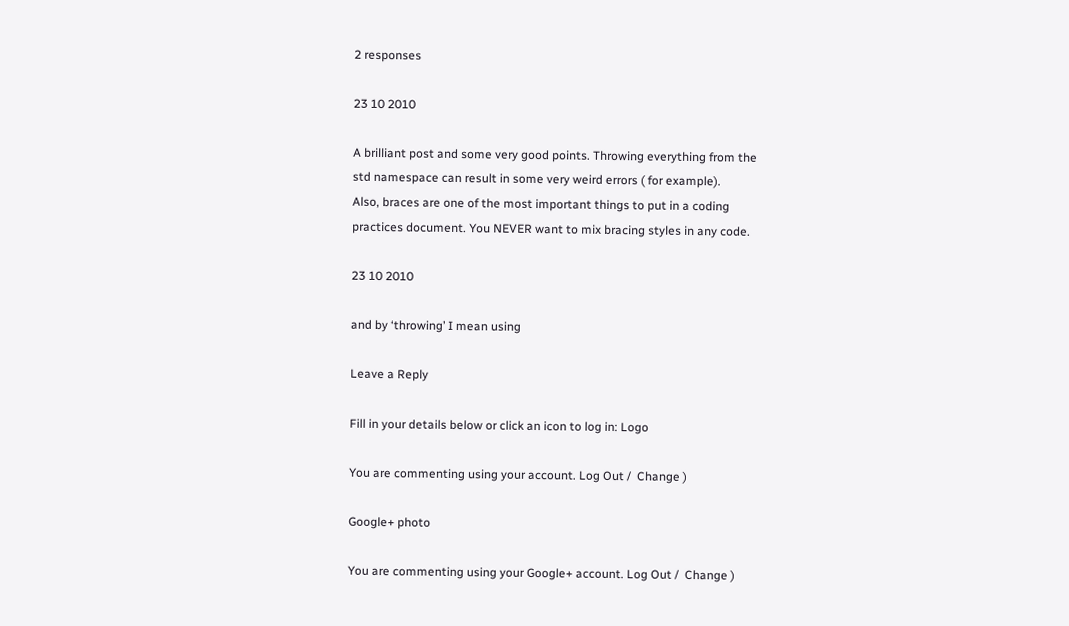2 responses

23 10 2010

A brilliant post and some very good points. Throwing everything from the std namespace can result in some very weird errors ( for example).
Also, braces are one of the most important things to put in a coding practices document. You NEVER want to mix bracing styles in any code.

23 10 2010

and by ‘throwing’ I mean using

Leave a Reply

Fill in your details below or click an icon to log in: Logo

You are commenting using your account. Log Out /  Change )

Google+ photo

You are commenting using your Google+ account. Log Out /  Change )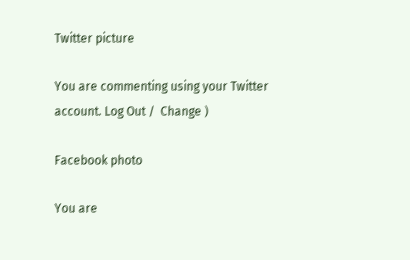Twitter picture

You are commenting using your Twitter account. Log Out /  Change )

Facebook photo

You are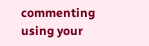commenting using your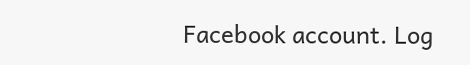Facebook account. Log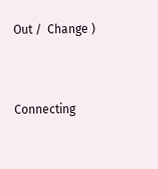Out /  Change )


Connecting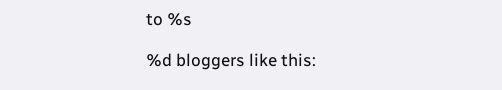to %s

%d bloggers like this: